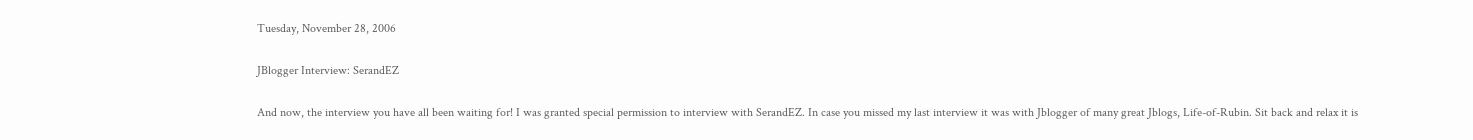Tuesday, November 28, 2006

JBlogger Interview: SerandEZ

And now, the interview you have all been waiting for! I was granted special permission to interview with SerandEZ. In case you missed my last interview it was with Jblogger of many great Jblogs, Life-of-Rubin. Sit back and relax it is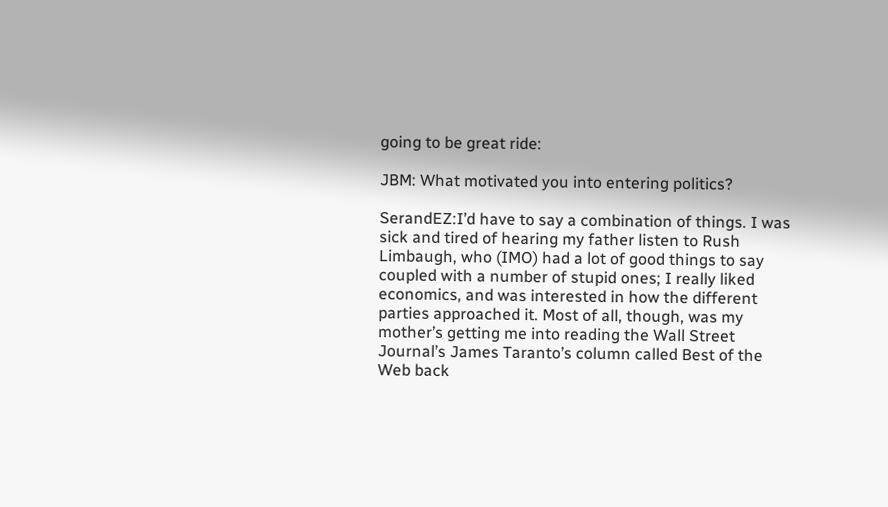going to be great ride:

JBM: What motivated you into entering politics?

SerandEZ:I’d have to say a combination of things. I was sick and tired of hearing my father listen to Rush Limbaugh, who (IMO) had a lot of good things to say coupled with a number of stupid ones; I really liked economics, and was interested in how the different parties approached it. Most of all, though, was my mother’s getting me into reading the Wall Street Journal’s James Taranto’s column called Best of the Web back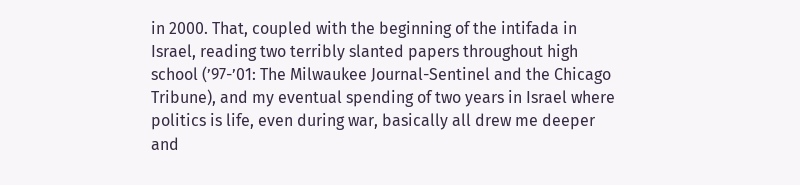in 2000. That, coupled with the beginning of the intifada in Israel, reading two terribly slanted papers throughout high school (’97-’01: The Milwaukee Journal-Sentinel and the Chicago Tribune), and my eventual spending of two years in Israel where politics is life, even during war, basically all drew me deeper and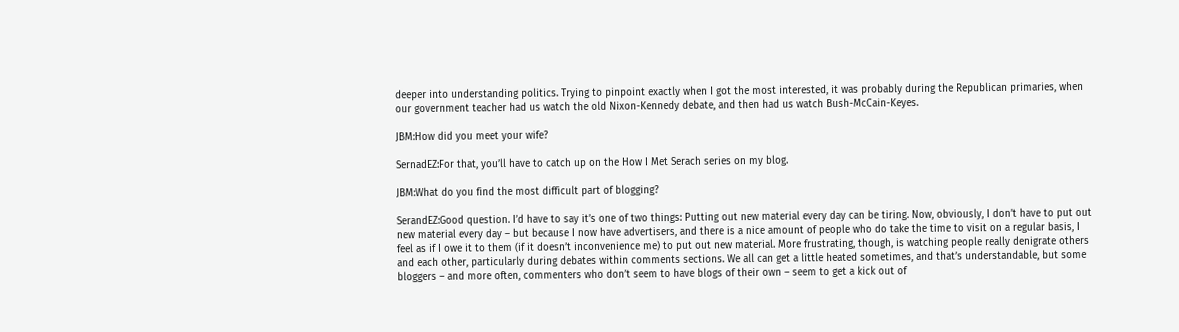deeper into understanding politics. Trying to pinpoint exactly when I got the most interested, it was probably during the Republican primaries, when our government teacher had us watch the old Nixon-Kennedy debate, and then had us watch Bush-McCain-Keyes.

JBM:How did you meet your wife?

SernadEZ:For that, you’ll have to catch up on the How I Met Serach series on my blog.

JBM:What do you find the most difficult part of blogging?

SerandEZ:Good question. I’d have to say it’s one of two things: Putting out new material every day can be tiring. Now, obviously, I don’t have to put out new material every day – but because I now have advertisers, and there is a nice amount of people who do take the time to visit on a regular basis, I feel as if I owe it to them (if it doesn’t inconvenience me) to put out new material. More frustrating, though, is watching people really denigrate others and each other, particularly during debates within comments sections. We all can get a little heated sometimes, and that’s understandable, but some bloggers – and more often, commenters who don’t seem to have blogs of their own – seem to get a kick out of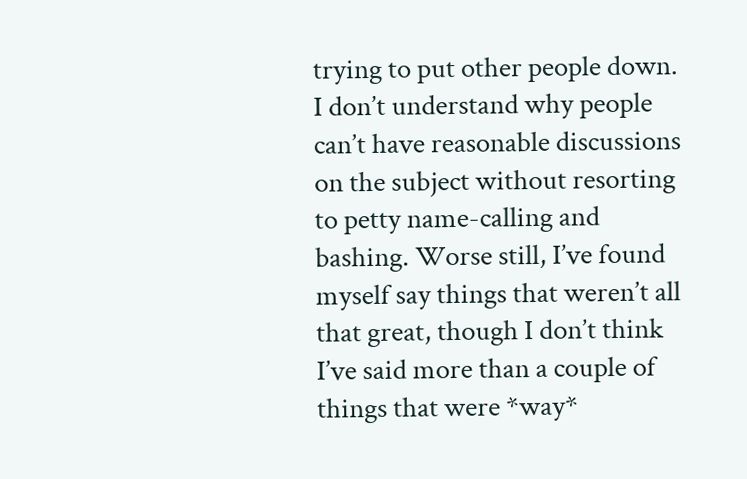trying to put other people down. I don’t understand why people can’t have reasonable discussions on the subject without resorting to petty name-calling and bashing. Worse still, I’ve found myself say things that weren’t all that great, though I don’t think I’ve said more than a couple of things that were *way*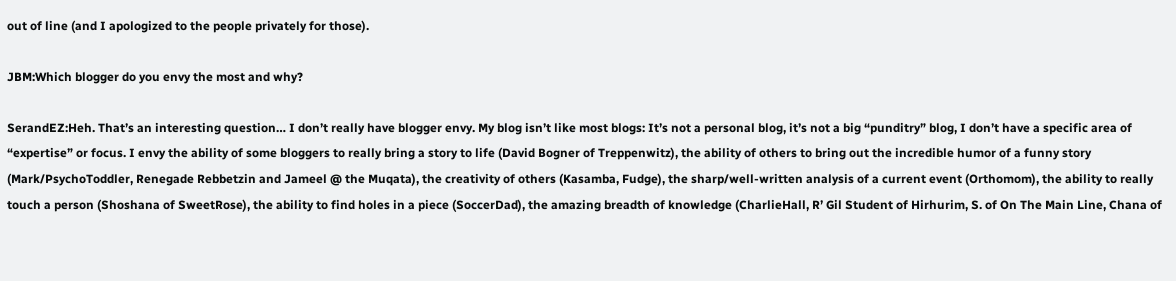out of line (and I apologized to the people privately for those).

JBM:Which blogger do you envy the most and why?

SerandEZ:Heh. That’s an interesting question… I don’t really have blogger envy. My blog isn’t like most blogs: It’s not a personal blog, it’s not a big “punditry” blog, I don’t have a specific area of “expertise” or focus. I envy the ability of some bloggers to really bring a story to life (David Bogner of Treppenwitz), the ability of others to bring out the incredible humor of a funny story (Mark/PsychoToddler, Renegade Rebbetzin and Jameel @ the Muqata), the creativity of others (Kasamba, Fudge), the sharp/well-written analysis of a current event (Orthomom), the ability to really touch a person (Shoshana of SweetRose), the ability to find holes in a piece (SoccerDad), the amazing breadth of knowledge (CharlieHall, R’ Gil Student of Hirhurim, S. of On The Main Line, Chana of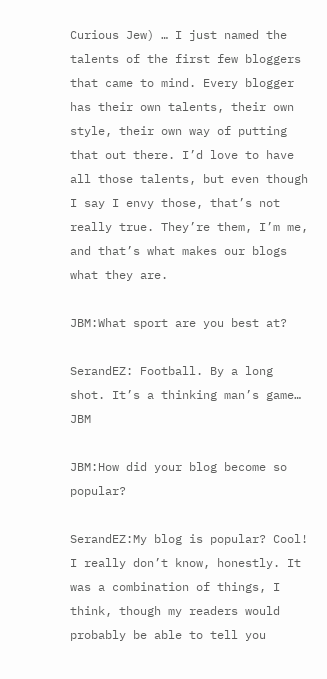Curious Jew) … I just named the talents of the first few bloggers that came to mind. Every blogger has their own talents, their own style, their own way of putting that out there. I’d love to have all those talents, but even though I say I envy those, that’s not really true. They’re them, I’m me, and that’s what makes our blogs what they are.

JBM:What sport are you best at?

SerandEZ: Football. By a long shot. It’s a thinking man’s game… JBM

JBM:How did your blog become so popular?

SerandEZ:My blog is popular? Cool! I really don’t know, honestly. It was a combination of things, I think, though my readers would probably be able to tell you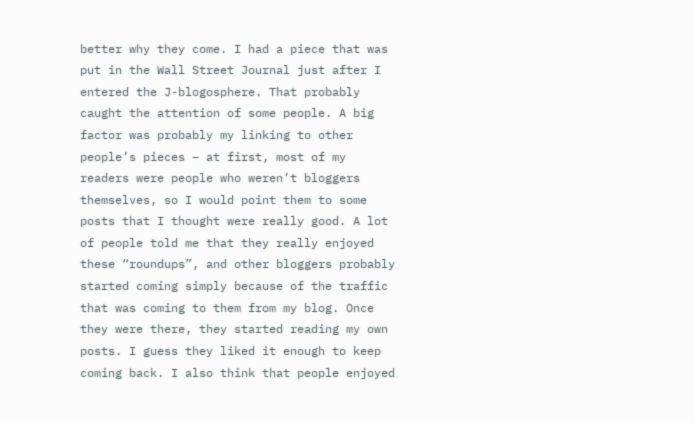better why they come. I had a piece that was put in the Wall Street Journal just after I entered the J-blogosphere. That probably caught the attention of some people. A big factor was probably my linking to other people’s pieces – at first, most of my readers were people who weren’t bloggers themselves, so I would point them to some posts that I thought were really good. A lot of people told me that they really enjoyed these “roundups”, and other bloggers probably started coming simply because of the traffic that was coming to them from my blog. Once they were there, they started reading my own posts. I guess they liked it enough to keep coming back. I also think that people enjoyed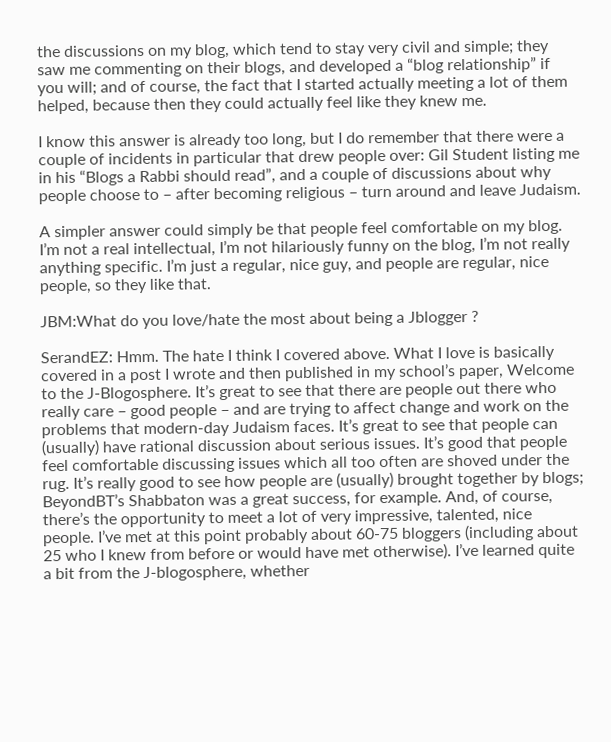the discussions on my blog, which tend to stay very civil and simple; they saw me commenting on their blogs, and developed a “blog relationship” if you will; and of course, the fact that I started actually meeting a lot of them helped, because then they could actually feel like they knew me.

I know this answer is already too long, but I do remember that there were a couple of incidents in particular that drew people over: Gil Student listing me in his “Blogs a Rabbi should read”, and a couple of discussions about why people choose to – after becoming religious – turn around and leave Judaism.

A simpler answer could simply be that people feel comfortable on my blog. I’m not a real intellectual, I’m not hilariously funny on the blog, I’m not really anything specific. I’m just a regular, nice guy, and people are regular, nice people, so they like that.

JBM:What do you love/hate the most about being a Jblogger ?

SerandEZ: Hmm. The hate I think I covered above. What I love is basically covered in a post I wrote and then published in my school’s paper, Welcome to the J-Blogosphere. It’s great to see that there are people out there who really care – good people – and are trying to affect change and work on the problems that modern-day Judaism faces. It’s great to see that people can (usually) have rational discussion about serious issues. It’s good that people feel comfortable discussing issues which all too often are shoved under the rug. It’s really good to see how people are (usually) brought together by blogs; BeyondBT’s Shabbaton was a great success, for example. And, of course, there’s the opportunity to meet a lot of very impressive, talented, nice people. I’ve met at this point probably about 60-75 bloggers (including about 25 who I knew from before or would have met otherwise). I’ve learned quite a bit from the J-blogosphere, whether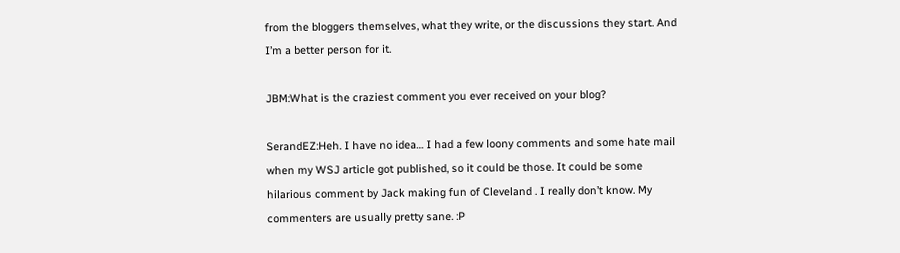from the bloggers themselves, what they write, or the discussions they start. And I’m a better person for it.

JBM:What is the craziest comment you ever received on your blog?

SerandEZ:Heh. I have no idea… I had a few loony comments and some hate mail when my WSJ article got published, so it could be those. It could be some hilarious comment by Jack making fun of Cleveland . I really don’t know. My commenters are usually pretty sane. :P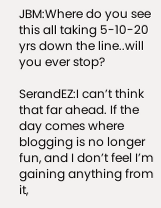JBM:Where do you see this all taking 5-10-20 yrs down the line..will you ever stop?

SerandEZ:I can’t think that far ahead. If the day comes where blogging is no longer fun, and I don’t feel I’m gaining anything from it,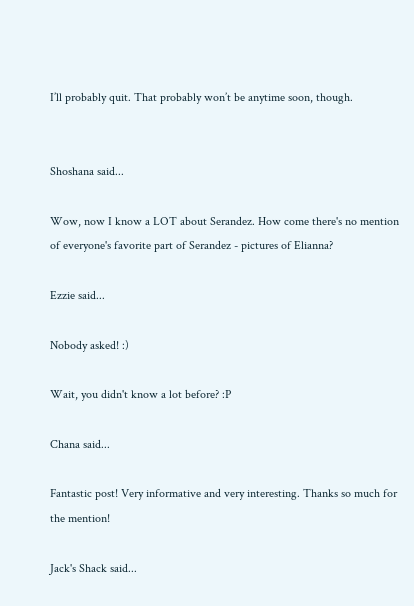I’ll probably quit. That probably won’t be anytime soon, though.


Shoshana said...

Wow, now I know a LOT about Serandez. How come there's no mention of everyone's favorite part of Serandez - pictures of Elianna?

Ezzie said...

Nobody asked! :)

Wait, you didn't know a lot before? :P

Chana said...

Fantastic post! Very informative and very interesting. Thanks so much for the mention!

Jack's Shack said...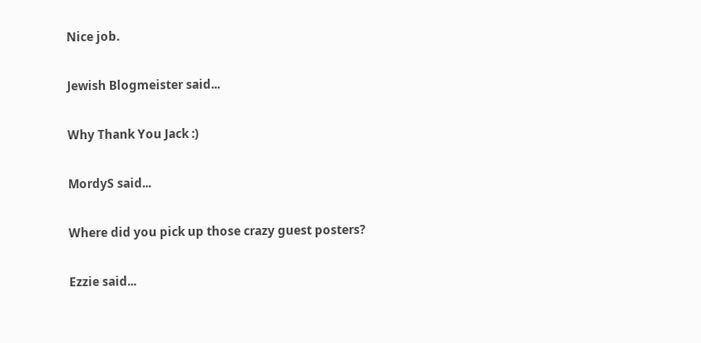Nice job.

Jewish Blogmeister said...

Why Thank You Jack :)

MordyS said...

Where did you pick up those crazy guest posters?

Ezzie said...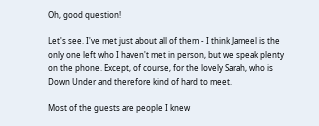Oh, good question!

Let's see. I've met just about all of them - I think Jameel is the only one left who I haven't met in person, but we speak plenty on the phone. Except, of course, for the lovely Sarah, who is Down Under and therefore kind of hard to meet.

Most of the guests are people I knew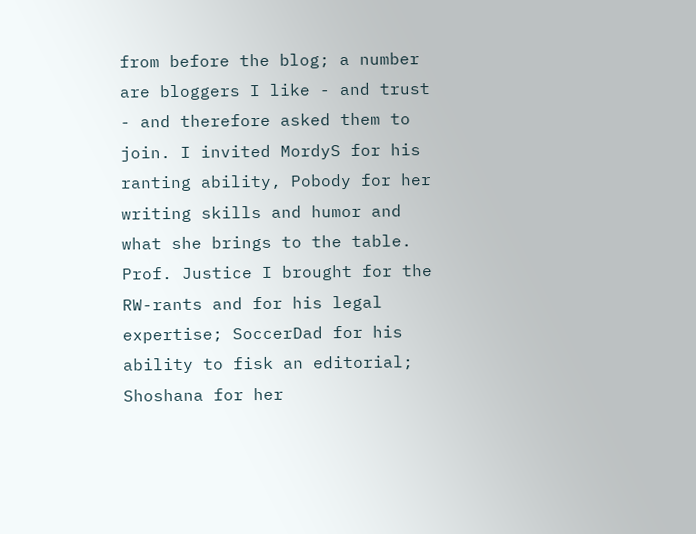from before the blog; a number are bloggers I like - and trust - and therefore asked them to join. I invited MordyS for his ranting ability, Pobody for her writing skills and humor and what she brings to the table. Prof. Justice I brought for the RW-rants and for his legal expertise; SoccerDad for his ability to fisk an editorial; Shoshana for her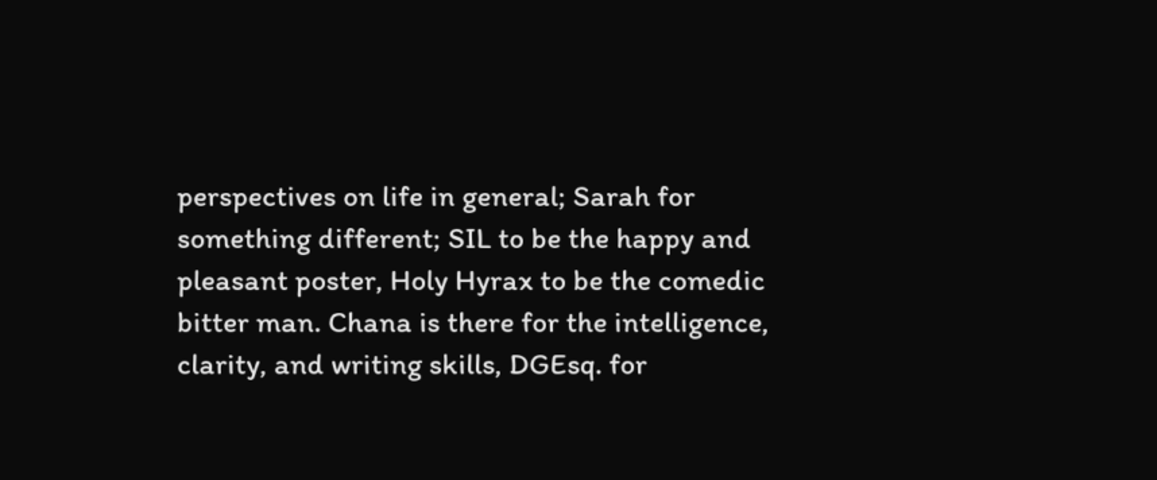perspectives on life in general; Sarah for something different; SIL to be the happy and pleasant poster, Holy Hyrax to be the comedic bitter man. Chana is there for the intelligence, clarity, and writing skills, DGEsq. for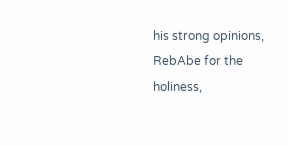his strong opinions, RebAbe for the holiness,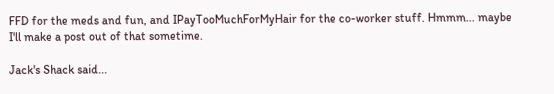FFD for the meds and fun, and IPayTooMuchForMyHair for the co-worker stuff. Hmmm... maybe I'll make a post out of that sometime.

Jack's Shack said...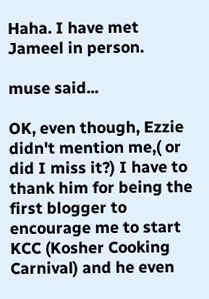Haha. I have met Jameel in person.

muse said...

OK, even though, Ezzie didn't mention me,( or did I miss it?) I have to thank him for being the first blogger to encourage me to start KCC (Kosher Cooking Carnival) and he even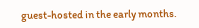guest-hosted in the early months.